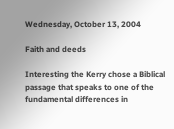Wednesday, October 13, 2004

Faith and deeds

Interesting the Kerry chose a Biblical passage that speaks to one of the fundamental differences in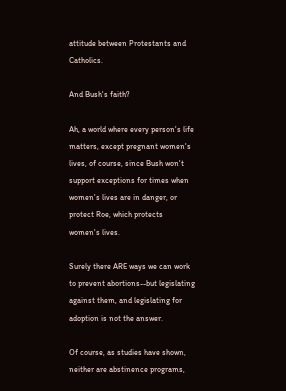attitude between Protestants and Catholics.

And Bush's faith?

Ah, a world where every person's life matters, except pregnant women's lives, of course, since Bush won't support exceptions for times when women's lives are in danger, or protect Roe, which protects women's lives.

Surely there ARE ways we can work to prevent abortions--but legislating against them, and legislating for adoption is not the answer.

Of course, as studies have shown, neither are abstinence programs,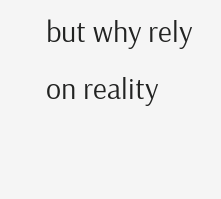but why rely on reality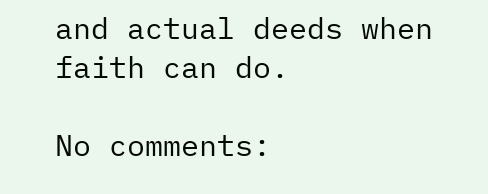and actual deeds when faith can do.

No comments: